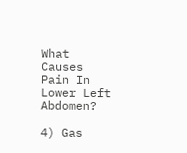What Causes Pain In Lower Left Abdomen?

4) Gas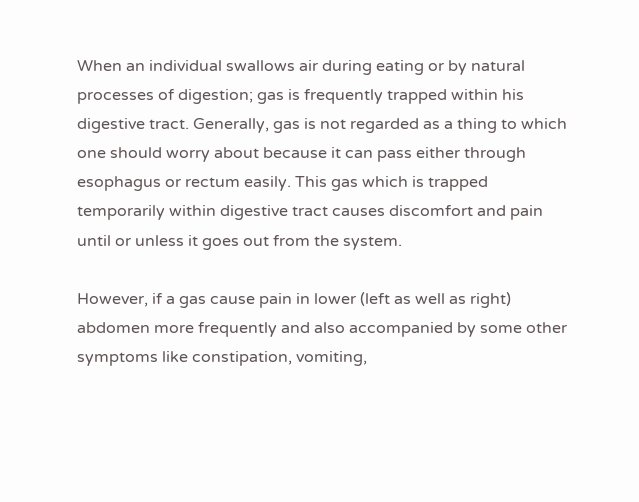When an individual swallows air during eating or by natural processes of digestion; gas is frequently trapped within his digestive tract. Generally, gas is not regarded as a thing to which one should worry about because it can pass either through esophagus or rectum easily. This gas which is trapped temporarily within digestive tract causes discomfort and pain until or unless it goes out from the system.

However, if a gas cause pain in lower (left as well as right) abdomen more frequently and also accompanied by some other symptoms like constipation, vomiting,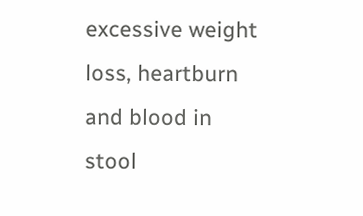excessive weight loss, heartburn and blood in stool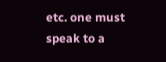etc. one must speak to a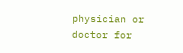physician or doctor for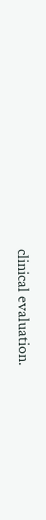clinical evaluation.